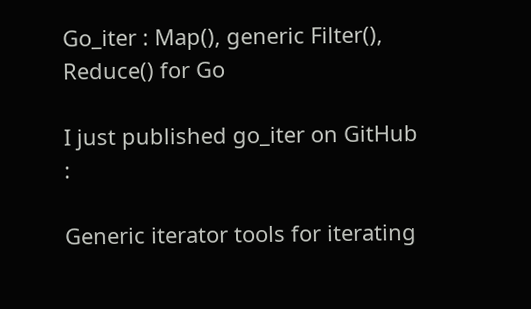Go_iter : Map(), generic Filter(), Reduce() for Go

I just published go_iter on GitHub :

Generic iterator tools for iterating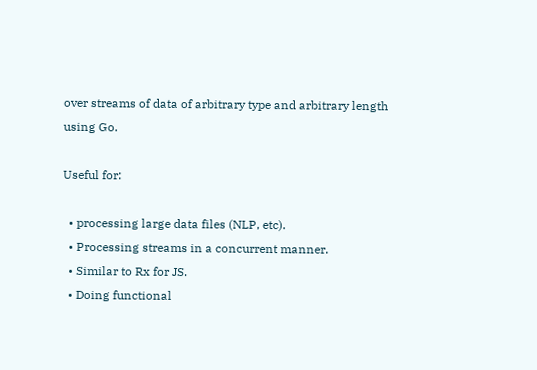over streams of data of arbitrary type and arbitrary length using Go.

Useful for:

  • processing large data files (NLP, etc).
  • Processing streams in a concurrent manner.
  • Similar to Rx for JS.
  • Doing functional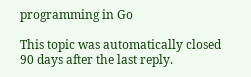programming in Go

This topic was automatically closed 90 days after the last reply.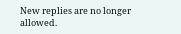New replies are no longer allowed.